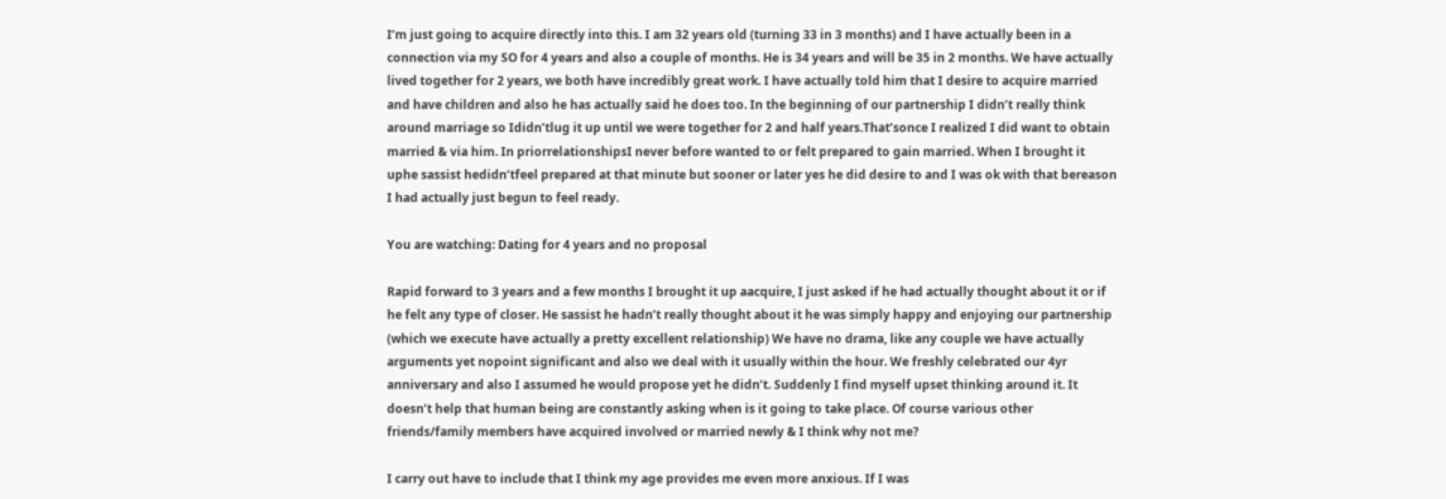I’m just going to acquire directly into this. I am 32 years old (turning 33 in 3 months) and I have actually been in a connection via my SO for 4 years and also a couple of months. He is 34 years and will be 35 in 2 months. We have actually lived together for 2 years, we both have incredibly great work. I have actually told him that I desire to acquire married and have children and also he has actually said he does too. In the beginning of our partnership I didn’t really think around marriage so Ididn’tlug it up until we were together for 2 and half years.That’sonce I realized I did want to obtain married & via him. In priorrelationshipsI never before wanted to or felt prepared to gain married. When I brought it uphe sassist hedidn’tfeel prepared at that minute but sooner or later yes he did desire to and I was ok with that bereason I had actually just begun to feel ready.

You are watching: Dating for 4 years and no proposal

Rapid forward to 3 years and a few months I brought it up aacquire, I just asked if he had actually thought about it or if he felt any type of closer. He sassist he hadn’t really thought about it he was simply happy and enjoying our partnership (which we execute have actually a pretty excellent relationship) We have no drama, like any couple we have actually arguments yet nopoint significant and also we deal with it usually within the hour. We freshly celebrated our 4yr anniversary and also I assumed he would propose yet he didn’t. Suddenly I find myself upset thinking around it. It doesn’t help that human being are constantly asking when is it going to take place. Of course various other friends/family members have acquired involved or married newly & I think why not me?

I carry out have to include that I think my age provides me even more anxious. If I was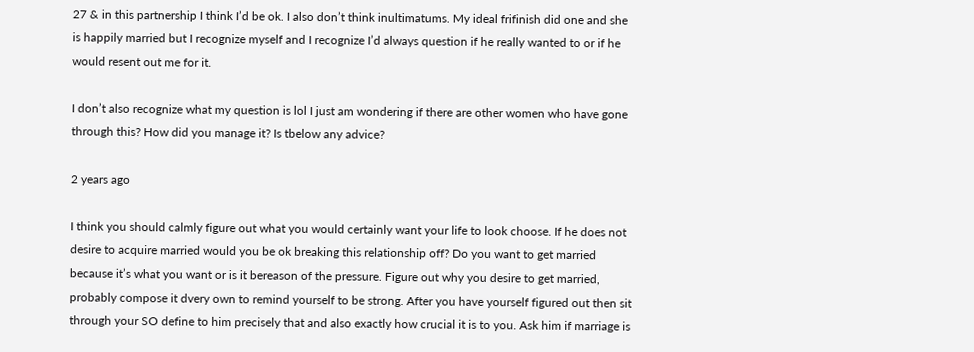27 & in this partnership I think I’d be ok. I also don’t think inultimatums. My ideal frifinish did one and she is happily married but I recognize myself and I recognize I’d always question if he really wanted to or if he would resent out me for it.

I don’t also recognize what my question is lol I just am wondering if there are other women who have gone through this? How did you manage it? Is tbelow any advice?

2 years ago

I think you should calmly figure out what you would certainly want your life to look choose. If he does not desire to acquire married would you be ok breaking this relationship off? Do you want to get married because it’s what you want or is it bereason of the pressure. Figure out why you desire to get married, probably compose it dvery own to remind yourself to be strong. After you have yourself figured out then sit through your SO define to him precisely that and also exactly how crucial it is to you. Ask him if marriage is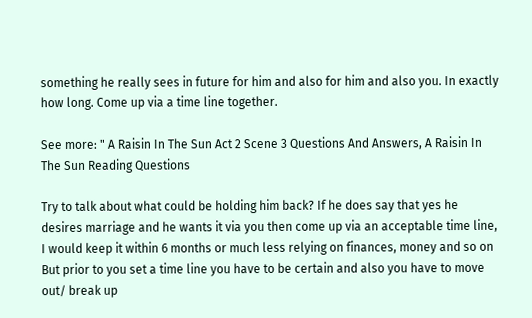something he really sees in future for him and also for him and also you. In exactly how long. Come up via a time line together.

See more: " A Raisin In The Sun Act 2 Scene 3 Questions And Answers, A Raisin In The Sun Reading Questions

Try to talk about what could be holding him back? If he does say that yes he desires marriage and he wants it via you then come up via an acceptable time line, I would keep it within 6 months or much less relying on finances, money and so on But prior to you set a time line you have to be certain and also you have to move out/ break up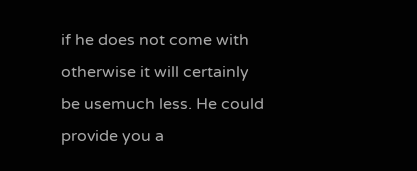if he does not come with otherwise it will certainly be usemuch less. He could provide you a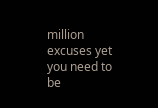million excuses yet you need to be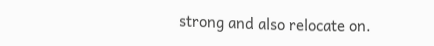strong and also relocate on.